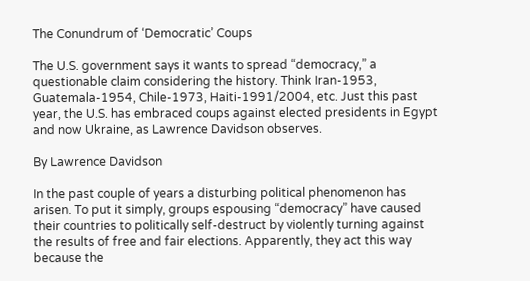The Conundrum of ‘Democratic’ Coups

The U.S. government says it wants to spread “democracy,” a questionable claim considering the history. Think Iran-1953, Guatemala-1954, Chile-1973, Haiti-1991/2004, etc. Just this past year, the U.S. has embraced coups against elected presidents in Egypt and now Ukraine, as Lawrence Davidson observes.

By Lawrence Davidson

In the past couple of years a disturbing political phenomenon has arisen. To put it simply, groups espousing “democracy” have caused their countries to politically self-destruct by violently turning against the results of free and fair elections. Apparently, they act this way because the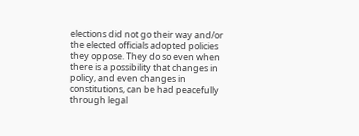elections did not go their way and/or the elected officials adopted policies they oppose. They do so even when there is a possibility that changes in policy, and even changes in constitutions, can be had peacefully through legal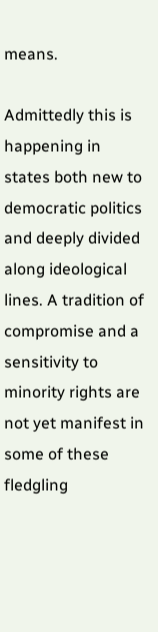means.

Admittedly this is happening in states both new to democratic politics and deeply divided along ideological lines. A tradition of compromise and a sensitivity to minority rights are not yet manifest in some of these fledgling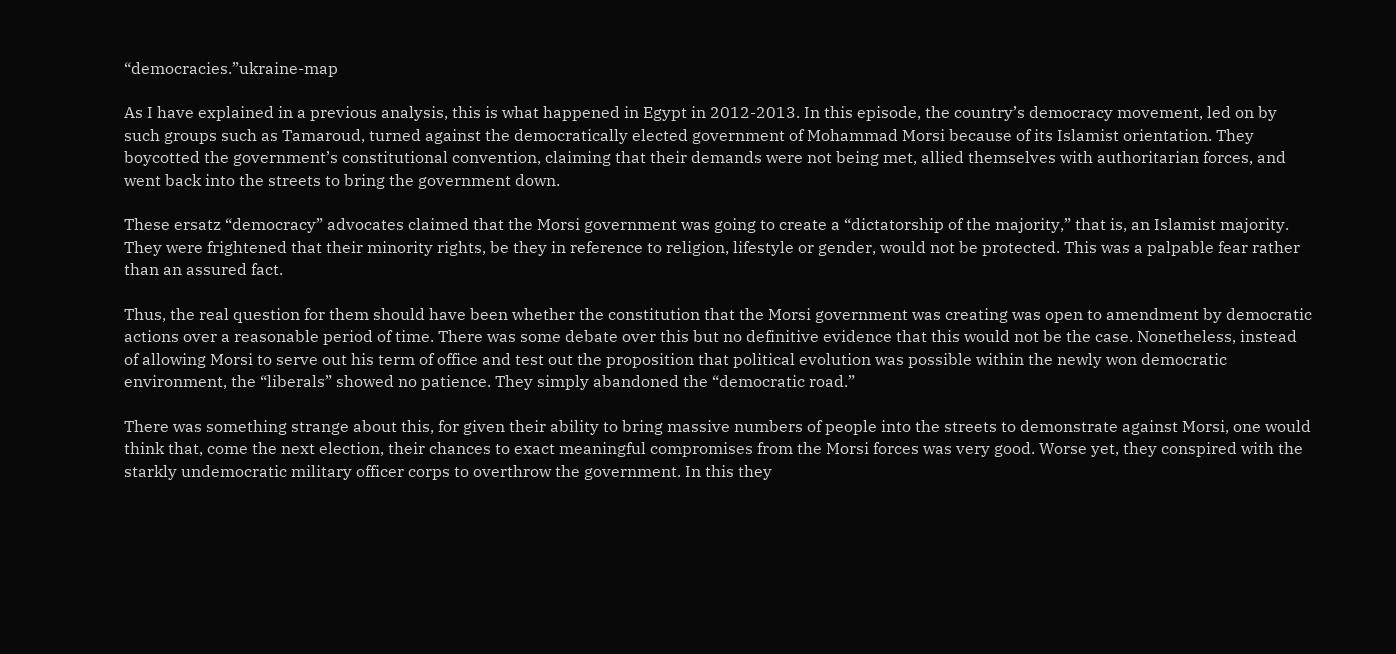“democracies.”ukraine-map

As I have explained in a previous analysis, this is what happened in Egypt in 2012-2013. In this episode, the country’s democracy movement, led on by such groups such as Tamaroud, turned against the democratically elected government of Mohammad Morsi because of its Islamist orientation. They boycotted the government’s constitutional convention, claiming that their demands were not being met, allied themselves with authoritarian forces, and went back into the streets to bring the government down.

These ersatz “democracy” advocates claimed that the Morsi government was going to create a “dictatorship of the majority,” that is, an Islamist majority. They were frightened that their minority rights, be they in reference to religion, lifestyle or gender, would not be protected. This was a palpable fear rather than an assured fact.

Thus, the real question for them should have been whether the constitution that the Morsi government was creating was open to amendment by democratic actions over a reasonable period of time. There was some debate over this but no definitive evidence that this would not be the case. Nonetheless, instead of allowing Morsi to serve out his term of office and test out the proposition that political evolution was possible within the newly won democratic environment, the “liberals” showed no patience. They simply abandoned the “democratic road.”

There was something strange about this, for given their ability to bring massive numbers of people into the streets to demonstrate against Morsi, one would think that, come the next election, their chances to exact meaningful compromises from the Morsi forces was very good. Worse yet, they conspired with the starkly undemocratic military officer corps to overthrow the government. In this they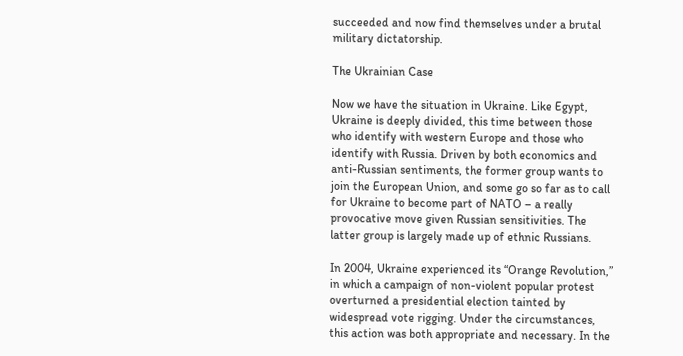succeeded and now find themselves under a brutal military dictatorship.

The Ukrainian Case

Now we have the situation in Ukraine. Like Egypt, Ukraine is deeply divided, this time between those who identify with western Europe and those who identify with Russia. Driven by both economics and anti-Russian sentiments, the former group wants to join the European Union, and some go so far as to call for Ukraine to become part of NATO – a really provocative move given Russian sensitivities. The latter group is largely made up of ethnic Russians.

In 2004, Ukraine experienced its “Orange Revolution,” in which a campaign of non-violent popular protest overturned a presidential election tainted by widespread vote rigging. Under the circumstances, this action was both appropriate and necessary. In the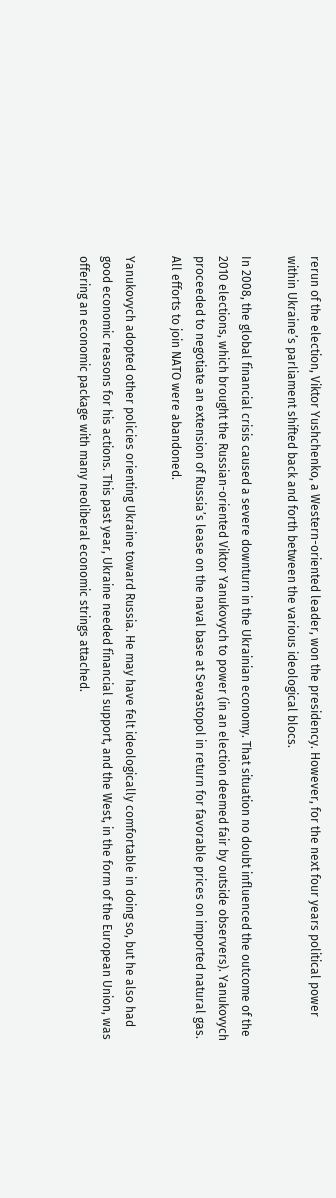rerun of the election, Viktor Yushchenko, a Western-oriented leader, won the presidency. However, for the next four years political power within Ukraine’s parliament shifted back and forth between the various ideological blocs.

In 2008, the global financial crisis caused a severe downturn in the Ukrainian economy. That situation no doubt influenced the outcome of the 2010 elections, which brought the Russian-oriented Viktor Yanukovych to power (in an election deemed fair by outside observers). Yanukovych proceeded to negotiate an extension of Russia’s lease on the naval base at Sevastopol in return for favorable prices on imported natural gas. All efforts to join NATO were abandoned.

Yanukovych adopted other policies orienting Ukraine toward Russia. He may have felt ideologically comfortable in doing so, but he also had good economic reasons for his actions. This past year, Ukraine needed financial support, and the West, in the form of the European Union, was offering an economic package with many neoliberal economic strings attached.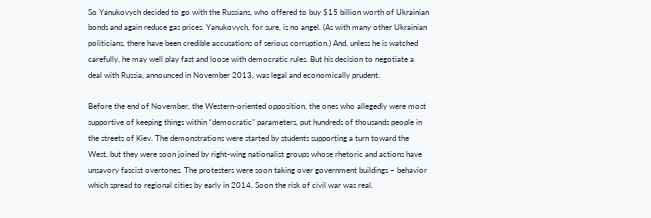So Yanukovych decided to go with the Russians, who offered to buy $15 billion worth of Ukrainian bonds and again reduce gas prices. Yanukovych, for sure, is no angel. (As with many other Ukrainian politicians, there have been credible accusations of serious corruption.) And, unless he is watched carefully, he may well play fast and loose with democratic rules. But his decision to negotiate a deal with Russia, announced in November 2013, was legal and economically prudent.

Before the end of November, the Western-oriented opposition, the ones who allegedly were most supportive of keeping things within “democratic” parameters, put hundreds of thousands people in the streets of Kiev. The demonstrations were started by students supporting a turn toward the West, but they were soon joined by right-wing nationalist groups whose rhetoric and actions have unsavory fascist overtones. The protesters were soon taking over government buildings – behavior which spread to regional cities by early in 2014. Soon the risk of civil war was real.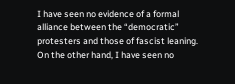I have seen no evidence of a formal alliance between the “democratic” protesters and those of fascist leaning. On the other hand, I have seen no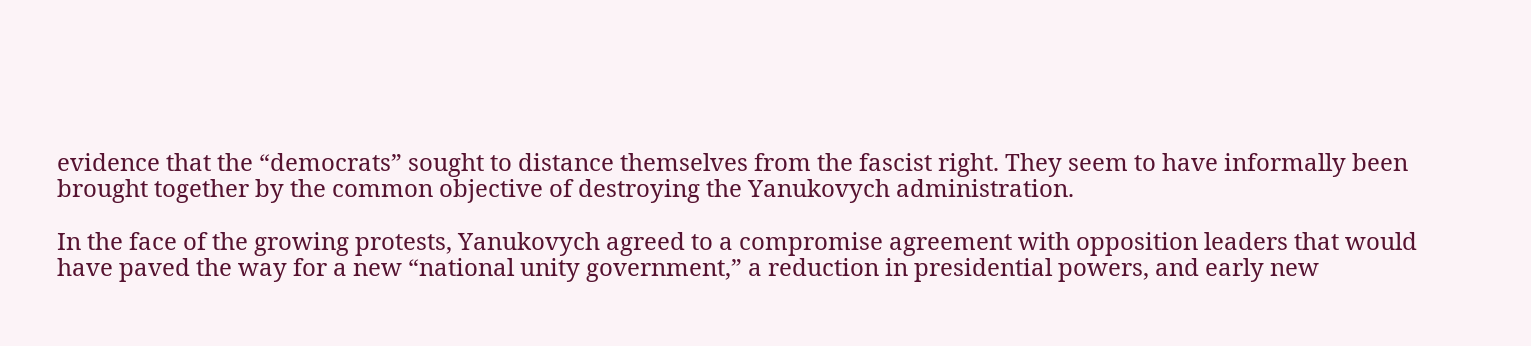evidence that the “democrats” sought to distance themselves from the fascist right. They seem to have informally been brought together by the common objective of destroying the Yanukovych administration.

In the face of the growing protests, Yanukovych agreed to a compromise agreement with opposition leaders that would have paved the way for a new “national unity government,” a reduction in presidential powers, and early new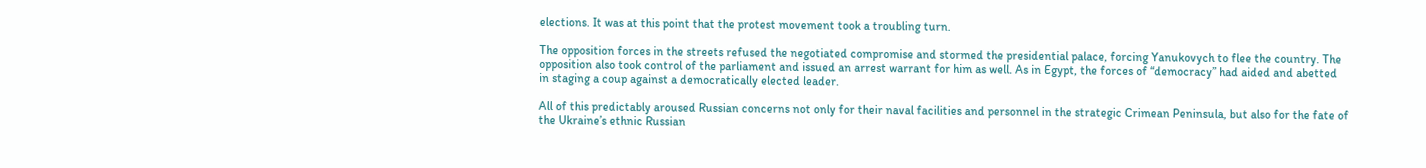elections. It was at this point that the protest movement took a troubling turn.

The opposition forces in the streets refused the negotiated compromise and stormed the presidential palace, forcing Yanukovych to flee the country. The opposition also took control of the parliament and issued an arrest warrant for him as well. As in Egypt, the forces of “democracy” had aided and abetted in staging a coup against a democratically elected leader.

All of this predictably aroused Russian concerns not only for their naval facilities and personnel in the strategic Crimean Peninsula, but also for the fate of the Ukraine’s ethnic Russian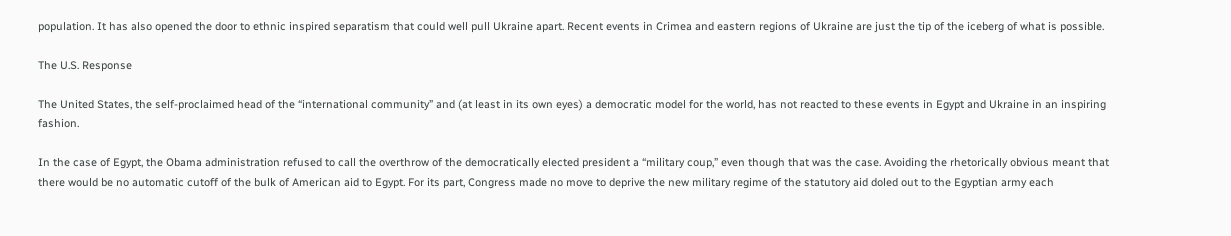population. It has also opened the door to ethnic inspired separatism that could well pull Ukraine apart. Recent events in Crimea and eastern regions of Ukraine are just the tip of the iceberg of what is possible.

The U.S. Response

The United States, the self-proclaimed head of the “international community” and (at least in its own eyes) a democratic model for the world, has not reacted to these events in Egypt and Ukraine in an inspiring fashion.

In the case of Egypt, the Obama administration refused to call the overthrow of the democratically elected president a “military coup,” even though that was the case. Avoiding the rhetorically obvious meant that there would be no automatic cutoff of the bulk of American aid to Egypt. For its part, Congress made no move to deprive the new military regime of the statutory aid doled out to the Egyptian army each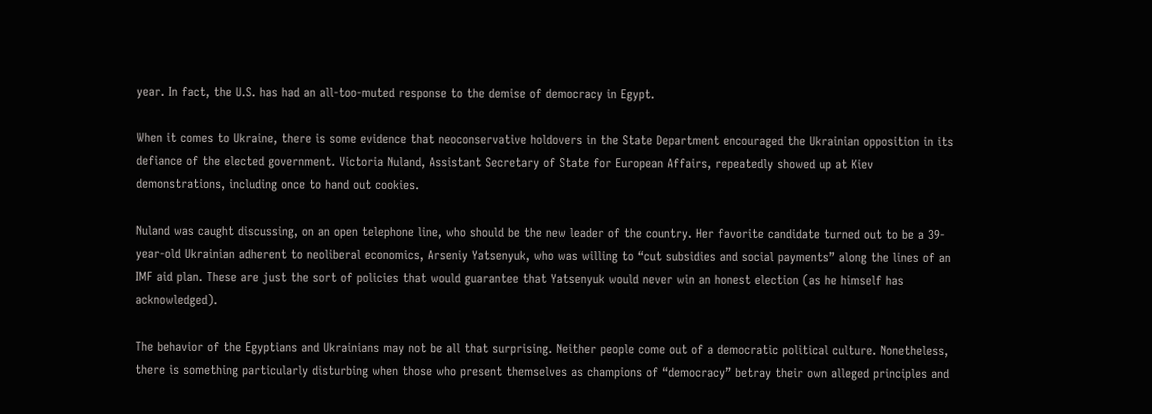year. In fact, the U.S. has had an all-too-muted response to the demise of democracy in Egypt.

When it comes to Ukraine, there is some evidence that neoconservative holdovers in the State Department encouraged the Ukrainian opposition in its defiance of the elected government. Victoria Nuland, Assistant Secretary of State for European Affairs, repeatedly showed up at Kiev demonstrations, including once to hand out cookies.

Nuland was caught discussing, on an open telephone line, who should be the new leader of the country. Her favorite candidate turned out to be a 39-year-old Ukrainian adherent to neoliberal economics, Arseniy Yatsenyuk, who was willing to “cut subsidies and social payments” along the lines of an IMF aid plan. These are just the sort of policies that would guarantee that Yatsenyuk would never win an honest election (as he himself has acknowledged).

The behavior of the Egyptians and Ukrainians may not be all that surprising. Neither people come out of a democratic political culture. Nonetheless, there is something particularly disturbing when those who present themselves as champions of “democracy” betray their own alleged principles and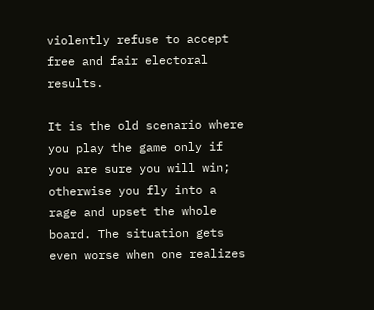violently refuse to accept free and fair electoral results.

It is the old scenario where you play the game only if you are sure you will win; otherwise you fly into a rage and upset the whole board. The situation gets even worse when one realizes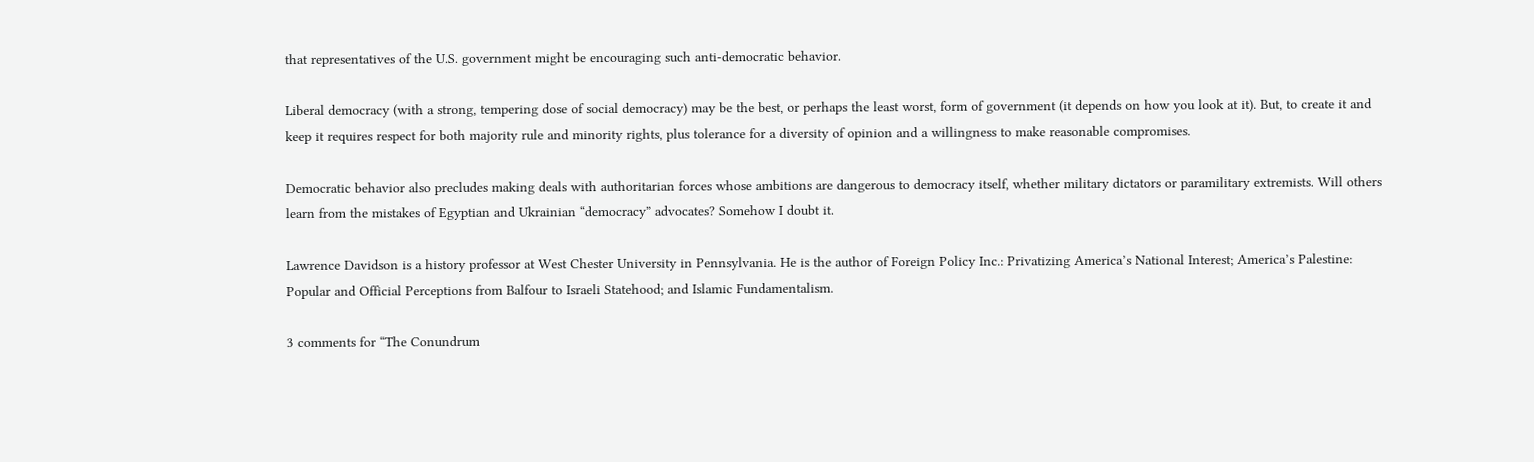that representatives of the U.S. government might be encouraging such anti-democratic behavior.

Liberal democracy (with a strong, tempering dose of social democracy) may be the best, or perhaps the least worst, form of government (it depends on how you look at it). But, to create it and keep it requires respect for both majority rule and minority rights, plus tolerance for a diversity of opinion and a willingness to make reasonable compromises.

Democratic behavior also precludes making deals with authoritarian forces whose ambitions are dangerous to democracy itself, whether military dictators or paramilitary extremists. Will others learn from the mistakes of Egyptian and Ukrainian “democracy” advocates? Somehow I doubt it.

Lawrence Davidson is a history professor at West Chester University in Pennsylvania. He is the author of Foreign Policy Inc.: Privatizing America’s National Interest; America’s Palestine: Popular and Official Perceptions from Balfour to Israeli Statehood; and Islamic Fundamentalism.

3 comments for “The Conundrum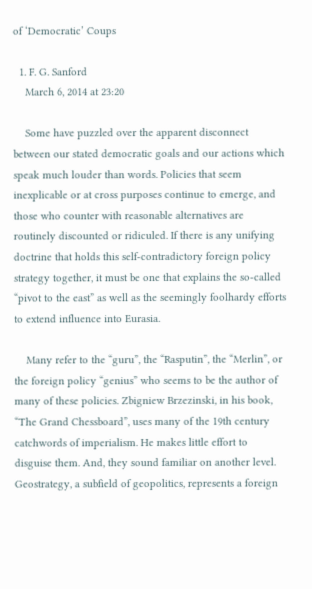of ‘Democratic’ Coups

  1. F. G. Sanford
    March 6, 2014 at 23:20

    Some have puzzled over the apparent disconnect between our stated democratic goals and our actions which speak much louder than words. Policies that seem inexplicable or at cross purposes continue to emerge, and those who counter with reasonable alternatives are routinely discounted or ridiculed. If there is any unifying doctrine that holds this self-contradictory foreign policy strategy together, it must be one that explains the so-called “pivot to the east” as well as the seemingly foolhardy efforts to extend influence into Eurasia.

    Many refer to the “guru”, the “Rasputin”, the “Merlin”, or the foreign policy “genius” who seems to be the author of many of these policies. Zbigniew Brzezinski, in his book, “The Grand Chessboard”, uses many of the 19th century catchwords of imperialism. He makes little effort to disguise them. And, they sound familiar on another level. Geostrategy, a subfield of geopolitics, represents a foreign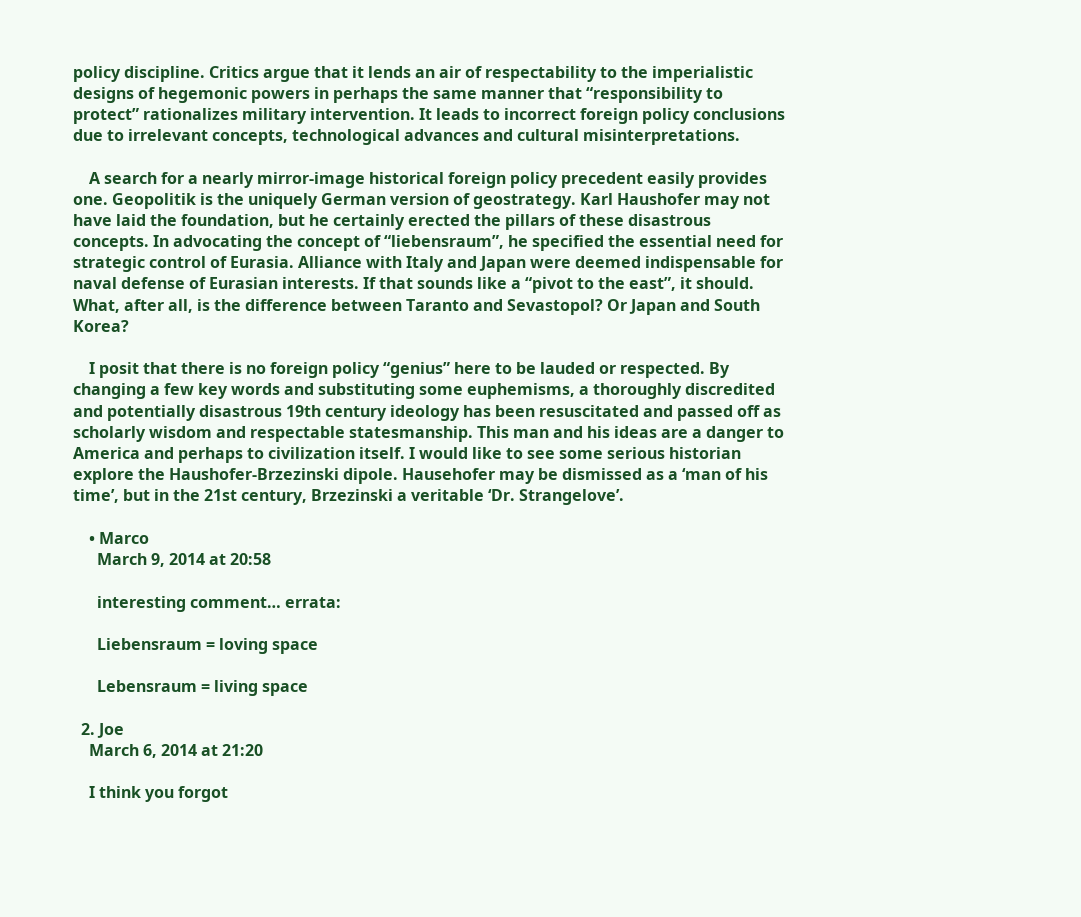policy discipline. Critics argue that it lends an air of respectability to the imperialistic designs of hegemonic powers in perhaps the same manner that “responsibility to protect” rationalizes military intervention. It leads to incorrect foreign policy conclusions due to irrelevant concepts, technological advances and cultural misinterpretations.

    A search for a nearly mirror-image historical foreign policy precedent easily provides one. Geopolitik is the uniquely German version of geostrategy. Karl Haushofer may not have laid the foundation, but he certainly erected the pillars of these disastrous concepts. In advocating the concept of “liebensraum”, he specified the essential need for strategic control of Eurasia. Alliance with Italy and Japan were deemed indispensable for naval defense of Eurasian interests. If that sounds like a “pivot to the east”, it should. What, after all, is the difference between Taranto and Sevastopol? Or Japan and South Korea?

    I posit that there is no foreign policy “genius” here to be lauded or respected. By changing a few key words and substituting some euphemisms, a thoroughly discredited and potentially disastrous 19th century ideology has been resuscitated and passed off as scholarly wisdom and respectable statesmanship. This man and his ideas are a danger to America and perhaps to civilization itself. I would like to see some serious historian explore the Haushofer-Brzezinski dipole. Hausehofer may be dismissed as a ‘man of his time’, but in the 21st century, Brzezinski a veritable ‘Dr. Strangelove’.

    • Marco
      March 9, 2014 at 20:58

      interesting comment… errata:

      Liebensraum = loving space

      Lebensraum = living space

  2. Joe
    March 6, 2014 at 21:20

    I think you forgot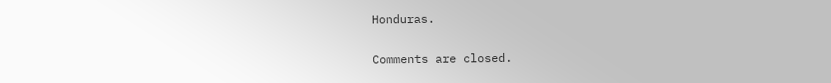Honduras.

Comments are closed.